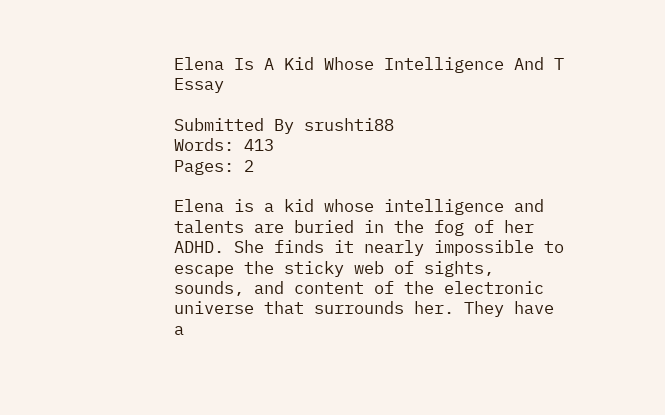Elena Is A Kid Whose Intelligence And T Essay

Submitted By srushti88
Words: 413
Pages: 2

Elena is a kid whose intelligence and talents are buried in the fog of her ADHD. She finds it nearly impossible to escape the sticky web of sights, sounds, and content of the electronic universe that surrounds her. They have a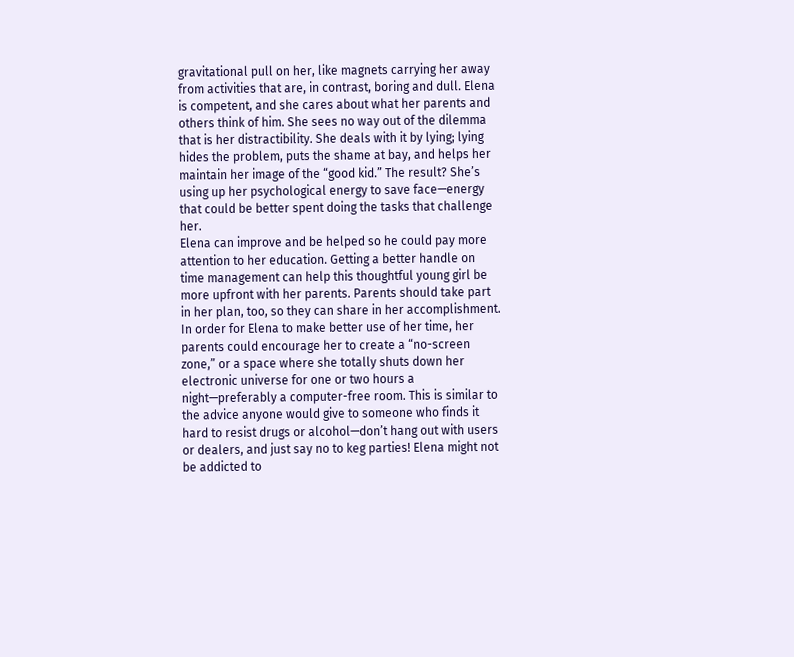gravitational pull on her, like magnets carrying her away from activities that are, in contrast, boring and dull. Elena is competent, and she cares about what her parents and others think of him. She sees no way out of the dilemma that is her distractibility. She deals with it by lying; lying hides the problem, puts the shame at bay, and helps her maintain her image of the “good kid.” The result? She’s using up her psychological energy to save face—energy that could be better spent doing the tasks that challenge her.
Elena can improve and be helped so he could pay more attention to her education. Getting a better handle on time management can help this thoughtful young girl be more upfront with her parents. Parents should take part in her plan, too, so they can share in her accomplishment. In order for Elena to make better use of her time, her parents could encourage her to create a “no-screen zone,” or a space where she totally shuts down her electronic universe for one or two hours a night—preferably a computer-free room. This is similar to the advice anyone would give to someone who finds it hard to resist drugs or alcohol—don’t hang out with users or dealers, and just say no to keg parties! Elena might not be addicted to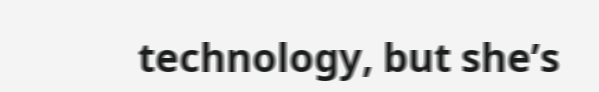technology, but she’s